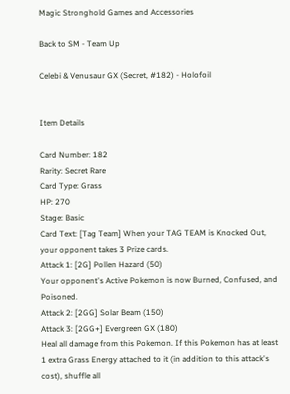Magic Stronghold Games and Accessories

Back to SM - Team Up

Celebi & Venusaur GX (Secret, #182) - Holofoil


Item Details

Card Number: 182
Rarity: Secret Rare
Card Type: Grass
HP: 270
Stage: Basic
Card Text: [Tag Team] When your TAG TEAM is Knocked Out, your opponent takes 3 Prize cards.
Attack 1: [2G] Pollen Hazard (50)
Your opponent's Active Pokemon is now Burned, Confused, and Poisoned.
Attack 2: [2GG] Solar Beam (150)
Attack 3: [2GG+] Evergreen GX (180)
Heal all damage from this Pokemon. If this Pokemon has at least 1 extra Grass Energy attached to it (in addition to this attack's cost), shuffle all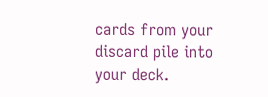cards from your discard pile into your deck.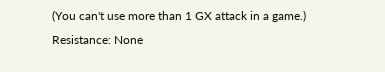(You can't use more than 1 GX attack in a game.)
Resistance: None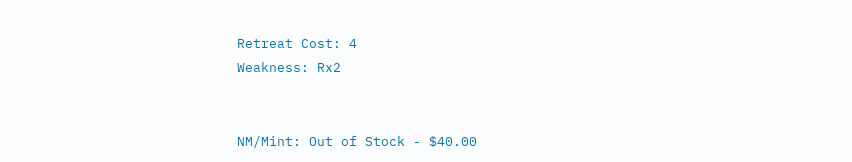Retreat Cost: 4
Weakness: Rx2


NM/Mint: Out of Stock - $40.00